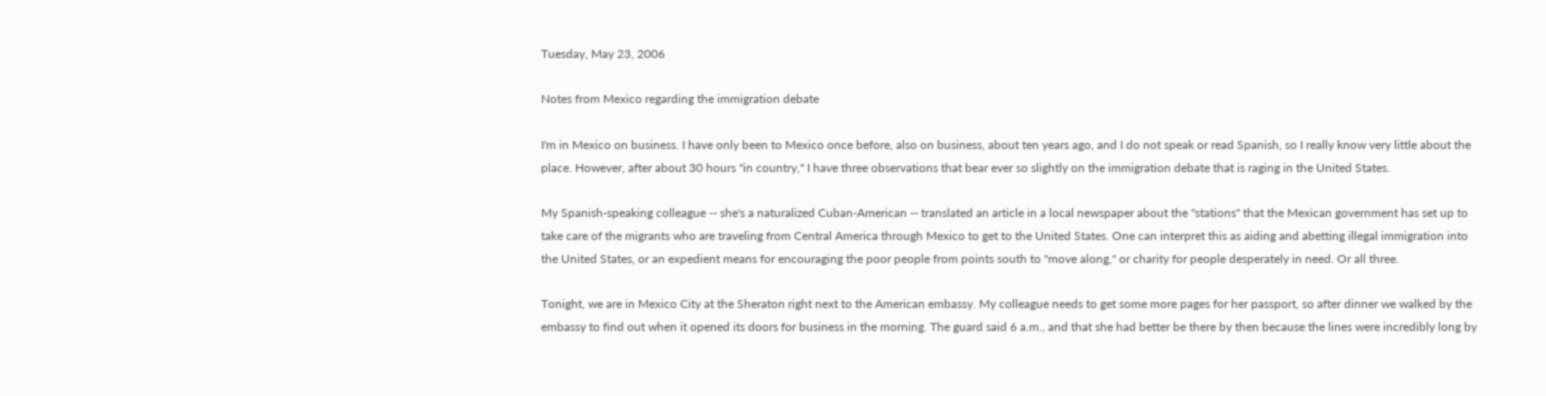Tuesday, May 23, 2006

Notes from Mexico regarding the immigration debate

I'm in Mexico on business. I have only been to Mexico once before, also on business, about ten years ago, and I do not speak or read Spanish, so I really know very little about the place. However, after about 30 hours "in country," I have three observations that bear ever so slightly on the immigration debate that is raging in the United States.

My Spanish-speaking colleague -- she's a naturalized Cuban-American -- translated an article in a local newspaper about the "stations" that the Mexican government has set up to take care of the migrants who are traveling from Central America through Mexico to get to the United States. One can interpret this as aiding and abetting illegal immigration into the United States, or an expedient means for encouraging the poor people from points south to "move along," or charity for people desperately in need. Or all three.

Tonight, we are in Mexico City at the Sheraton right next to the American embassy. My colleague needs to get some more pages for her passport, so after dinner we walked by the embassy to find out when it opened its doors for business in the morning. The guard said 6 a.m., and that she had better be there by then because the lines were incredibly long by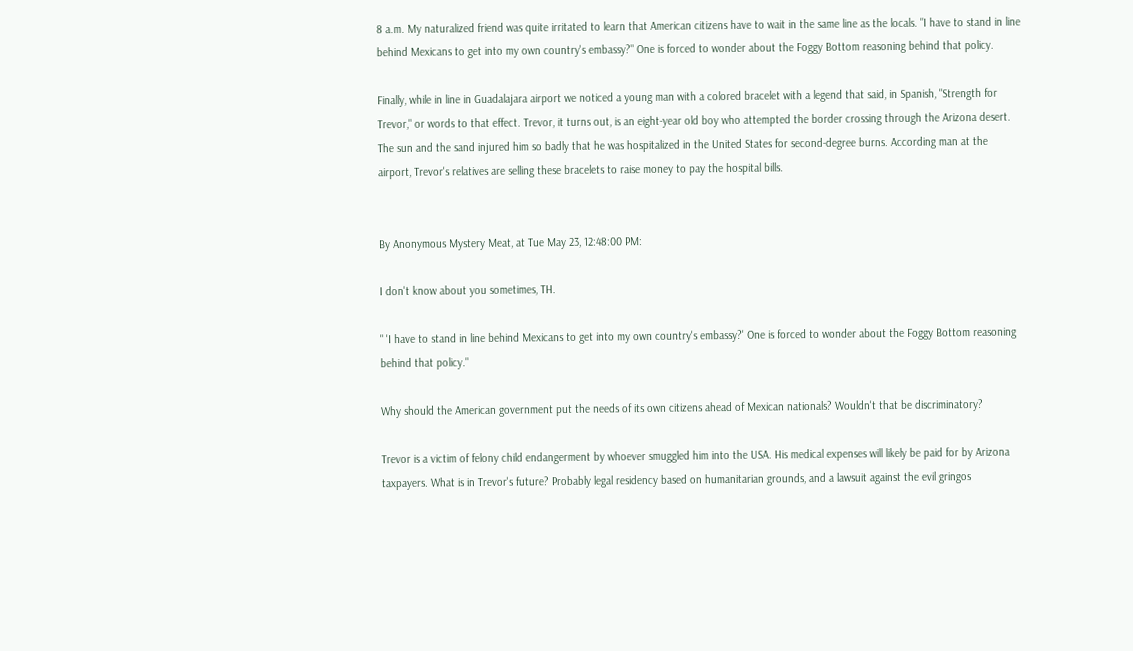8 a.m. My naturalized friend was quite irritated to learn that American citizens have to wait in the same line as the locals. "I have to stand in line behind Mexicans to get into my own country's embassy?" One is forced to wonder about the Foggy Bottom reasoning behind that policy.

Finally, while in line in Guadalajara airport we noticed a young man with a colored bracelet with a legend that said, in Spanish, "Strength for Trevor," or words to that effect. Trevor, it turns out, is an eight-year old boy who attempted the border crossing through the Arizona desert. The sun and the sand injured him so badly that he was hospitalized in the United States for second-degree burns. According man at the airport, Trevor's relatives are selling these bracelets to raise money to pay the hospital bills.


By Anonymous Mystery Meat, at Tue May 23, 12:48:00 PM:

I don't know about you sometimes, TH.

" 'I have to stand in line behind Mexicans to get into my own country's embassy?' One is forced to wonder about the Foggy Bottom reasoning behind that policy."

Why should the American government put the needs of its own citizens ahead of Mexican nationals? Wouldn't that be discriminatory?

Trevor is a victim of felony child endangerment by whoever smuggled him into the USA. His medical expenses will likely be paid for by Arizona taxpayers. What is in Trevor's future? Probably legal residency based on humanitarian grounds, and a lawsuit against the evil gringos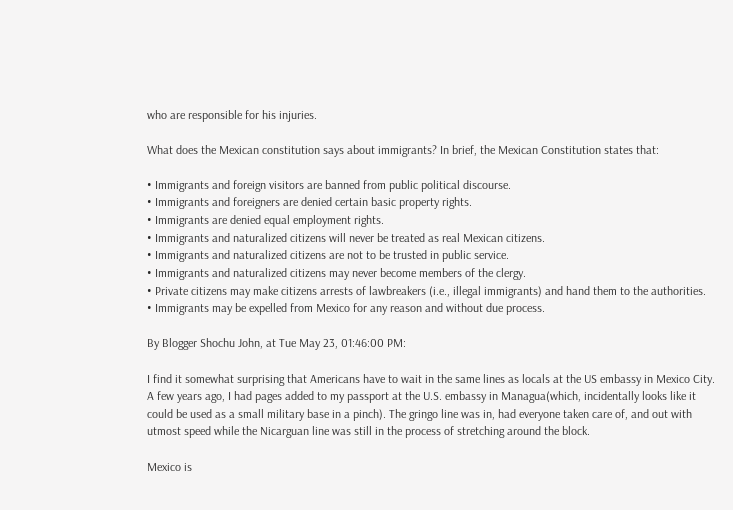who are responsible for his injuries.

What does the Mexican constitution says about immigrants? In brief, the Mexican Constitution states that:

• Immigrants and foreign visitors are banned from public political discourse.
• Immigrants and foreigners are denied certain basic property rights.
• Immigrants are denied equal employment rights.
• Immigrants and naturalized citizens will never be treated as real Mexican citizens.
• Immigrants and naturalized citizens are not to be trusted in public service.
• Immigrants and naturalized citizens may never become members of the clergy.
• Private citizens may make citizens arrests of lawbreakers (i.e., illegal immigrants) and hand them to the authorities.
• Immigrants may be expelled from Mexico for any reason and without due process.

By Blogger Shochu John, at Tue May 23, 01:46:00 PM:

I find it somewhat surprising that Americans have to wait in the same lines as locals at the US embassy in Mexico City. A few years ago, I had pages added to my passport at the U.S. embassy in Managua(which, incidentally looks like it could be used as a small military base in a pinch). The gringo line was in, had everyone taken care of, and out with utmost speed while the Nicarguan line was still in the process of stretching around the block.

Mexico is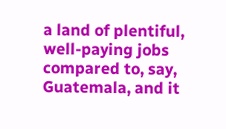a land of plentiful, well-paying jobs compared to, say, Guatemala, and it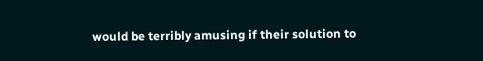would be terribly amusing if their solution to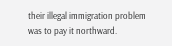their illegal immigration problem was to pay it northward.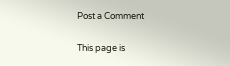Post a Comment

This page is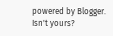powered by Blogger. Isn't yours?